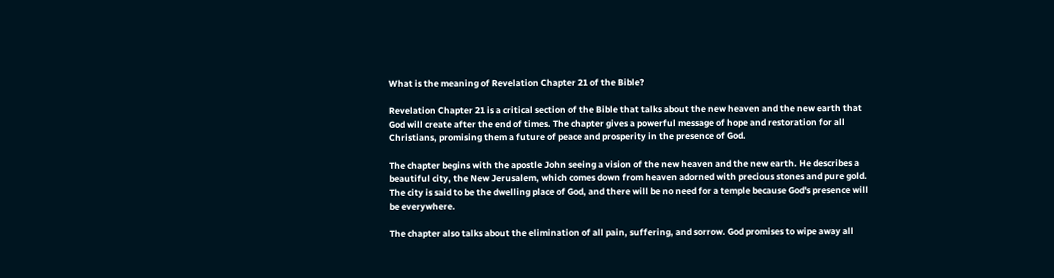What is the meaning of Revelation Chapter 21 of the Bible?

Revelation Chapter 21 is a critical section of the Bible that talks about the new heaven and the new earth that God will create after the end of times. The chapter gives a powerful message of hope and restoration for all Christians, promising them a future of peace and prosperity in the presence of God.

The chapter begins with the apostle John seeing a vision of the new heaven and the new earth. He describes a beautiful city, the New Jerusalem, which comes down from heaven adorned with precious stones and pure gold. The city is said to be the dwelling place of God, and there will be no need for a temple because God's presence will be everywhere.

The chapter also talks about the elimination of all pain, suffering, and sorrow. God promises to wipe away all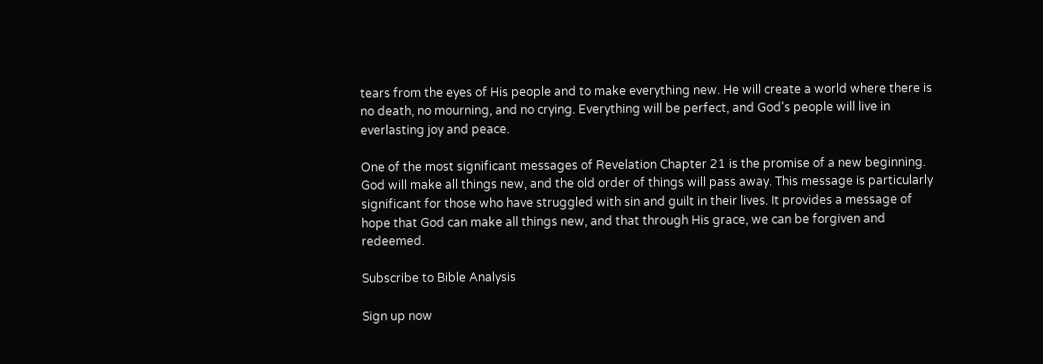tears from the eyes of His people and to make everything new. He will create a world where there is no death, no mourning, and no crying. Everything will be perfect, and God's people will live in everlasting joy and peace.

One of the most significant messages of Revelation Chapter 21 is the promise of a new beginning. God will make all things new, and the old order of things will pass away. This message is particularly significant for those who have struggled with sin and guilt in their lives. It provides a message of hope that God can make all things new, and that through His grace, we can be forgiven and redeemed.

Subscribe to Bible Analysis

Sign up now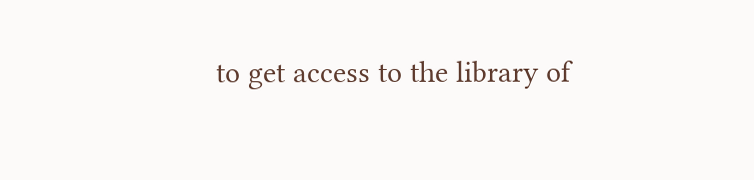to get access to the library of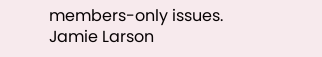members-only issues.
Jamie Larson